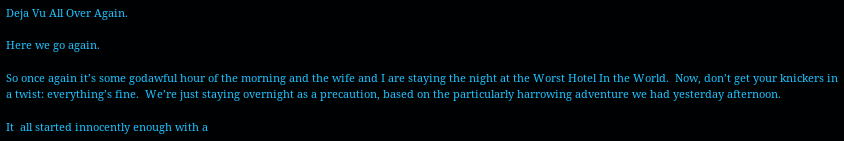Deja Vu All Over Again.

Here we go again.

So once again it’s some godawful hour of the morning and the wife and I are staying the night at the Worst Hotel In the World.  Now, don’t get your knickers in a twist: everything’s fine.  We’re just staying overnight as a precaution, based on the particularly harrowing adventure we had yesterday afternoon.

It  all started innocently enough with a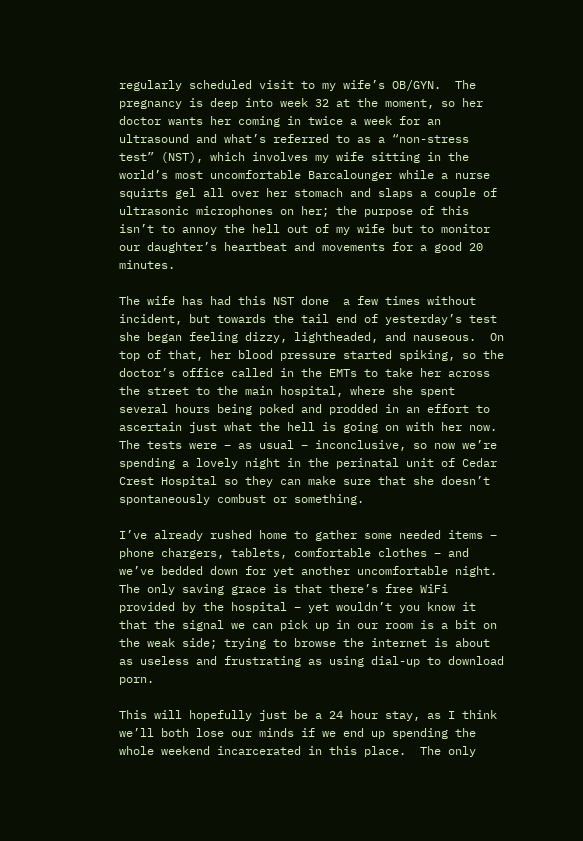regularly scheduled visit to my wife’s OB/GYN.  The pregnancy is deep into week 32 at the moment, so her doctor wants her coming in twice a week for an ultrasound and what’s referred to as a “non-stress test” (NST), which involves my wife sitting in the world’s most uncomfortable Barcalounger while a nurse squirts gel all over her stomach and slaps a couple of ultrasonic microphones on her; the purpose of this isn’t to annoy the hell out of my wife but to monitor our daughter’s heartbeat and movements for a good 20 minutes.

The wife has had this NST done  a few times without incident, but towards the tail end of yesterday’s test she began feeling dizzy, lightheaded, and nauseous.  On top of that, her blood pressure started spiking, so the doctor’s office called in the EMTs to take her across the street to the main hospital, where she spent several hours being poked and prodded in an effort to ascertain just what the hell is going on with her now.  The tests were – as usual – inconclusive, so now we’re spending a lovely night in the perinatal unit of Cedar Crest Hospital so they can make sure that she doesn’t spontaneously combust or something.

I’ve already rushed home to gather some needed items – phone chargers, tablets, comfortable clothes – and we’ve bedded down for yet another uncomfortable night.  The only saving grace is that there’s free WiFi provided by the hospital – yet wouldn’t you know it that the signal we can pick up in our room is a bit on the weak side; trying to browse the internet is about as useless and frustrating as using dial-up to download porn.

This will hopefully just be a 24 hour stay, as I think we’ll both lose our minds if we end up spending the whole weekend incarcerated in this place.  The only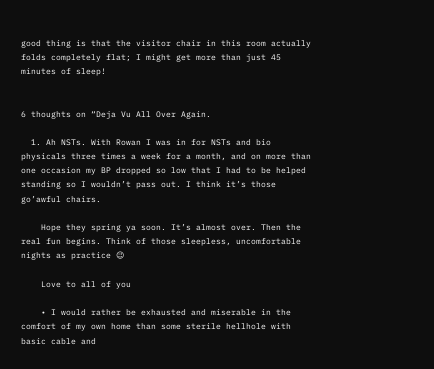good thing is that the visitor chair in this room actually folds completely flat; I might get more than just 45 minutes of sleep!


6 thoughts on “Deja Vu All Over Again.

  1. Ah NSTs. With Rowan I was in for NSTs and bio physicals three times a week for a month, and on more than one occasion my BP dropped so low that I had to be helped standing so I wouldn’t pass out. I think it’s those go’awful chairs.

    Hope they spring ya soon. It’s almost over. Then the real fun begins. Think of those sleepless, uncomfortable nights as practice 😉

    Love to all of you

    • I would rather be exhausted and miserable in the comfort of my own home than some sterile hellhole with basic cable and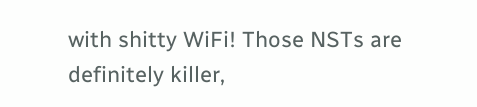with shitty WiFi! Those NSTs are definitely killer,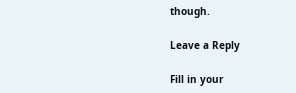though.

Leave a Reply

Fill in your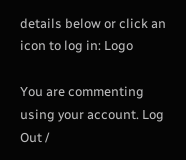details below or click an icon to log in: Logo

You are commenting using your account. Log Out /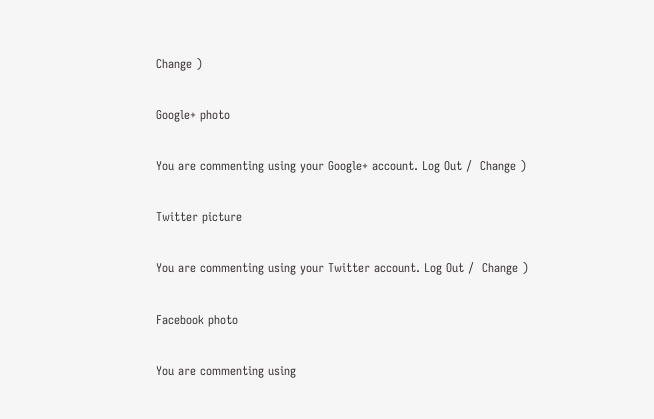Change )

Google+ photo

You are commenting using your Google+ account. Log Out /  Change )

Twitter picture

You are commenting using your Twitter account. Log Out /  Change )

Facebook photo

You are commenting using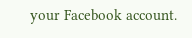your Facebook account.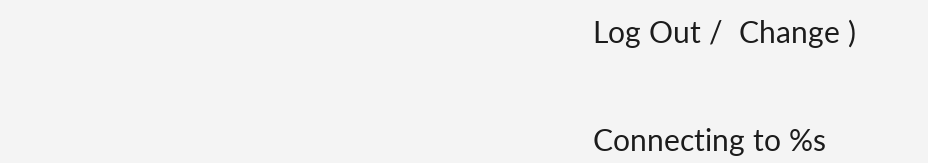Log Out /  Change )


Connecting to %s